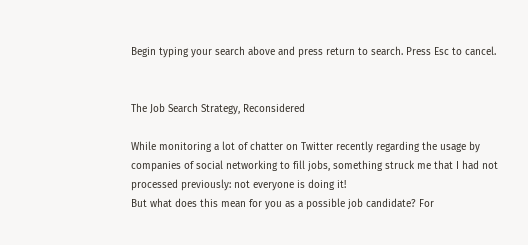Begin typing your search above and press return to search. Press Esc to cancel.


The Job Search Strategy, Reconsidered

While monitoring a lot of chatter on Twitter recently regarding the usage by companies of social networking to fill jobs, something struck me that I had not processed previously: not everyone is doing it!
But what does this mean for you as a possible job candidate? For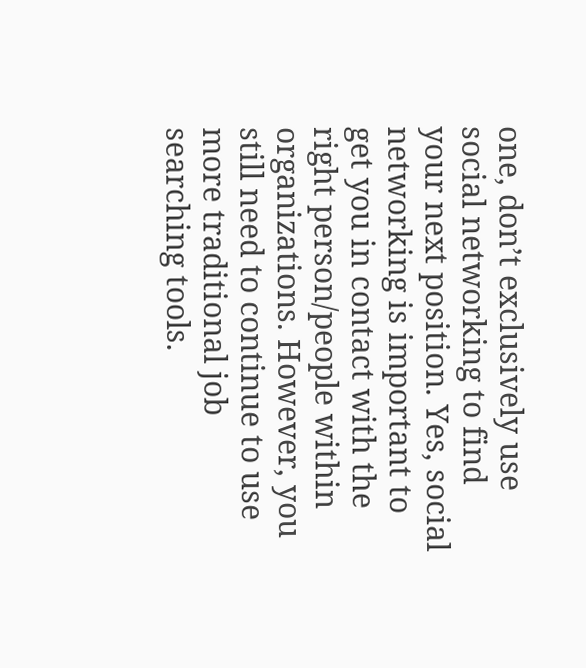one, don’t exclusively use social networking to find your next position. Yes, social networking is important to get you in contact with the right person/people within organizations. However, you still need to continue to use more traditional job searching tools.